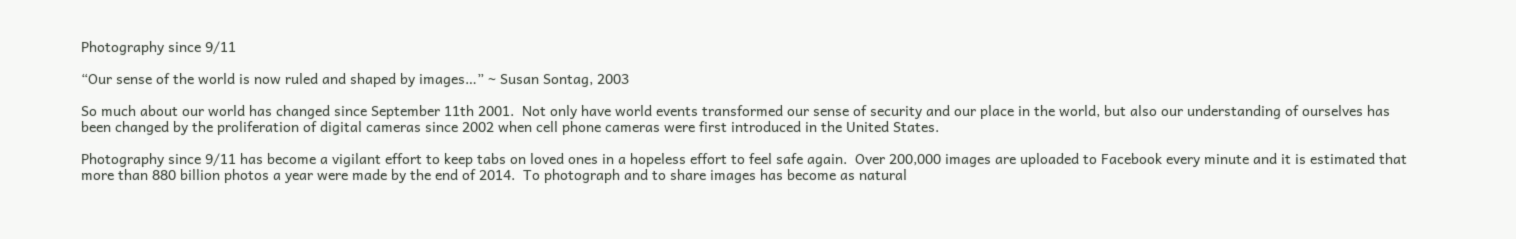Photography since 9/11

“Our sense of the world is now ruled and shaped by images…” ~ Susan Sontag, 2003

So much about our world has changed since September 11th 2001.  Not only have world events transformed our sense of security and our place in the world, but also our understanding of ourselves has been changed by the proliferation of digital cameras since 2002 when cell phone cameras were first introduced in the United States.

Photography since 9/11 has become a vigilant effort to keep tabs on loved ones in a hopeless effort to feel safe again.  Over 200,000 images are uploaded to Facebook every minute and it is estimated that more than 880 billion photos a year were made by the end of 2014.  To photograph and to share images has become as natural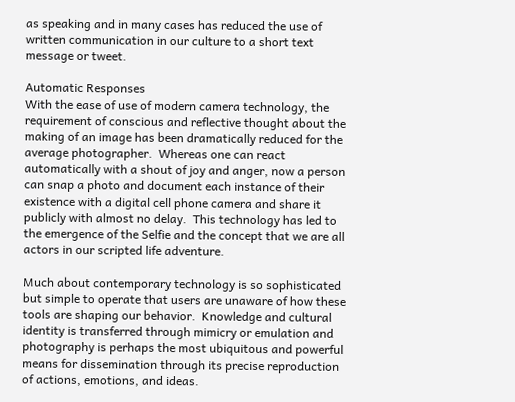as speaking and in many cases has reduced the use of written communication in our culture to a short text message or tweet.

Automatic Responses
With the ease of use of modern camera technology, the requirement of conscious and reflective thought about the making of an image has been dramatically reduced for the average photographer.  Whereas one can react automatically with a shout of joy and anger, now a person can snap a photo and document each instance of their existence with a digital cell phone camera and share it publicly with almost no delay.  This technology has led to the emergence of the Selfie and the concept that we are all actors in our scripted life adventure.

Much about contemporary technology is so sophisticated but simple to operate that users are unaware of how these tools are shaping our behavior.  Knowledge and cultural identity is transferred through mimicry or emulation and photography is perhaps the most ubiquitous and powerful means for dissemination through its precise reproduction of actions, emotions, and ideas.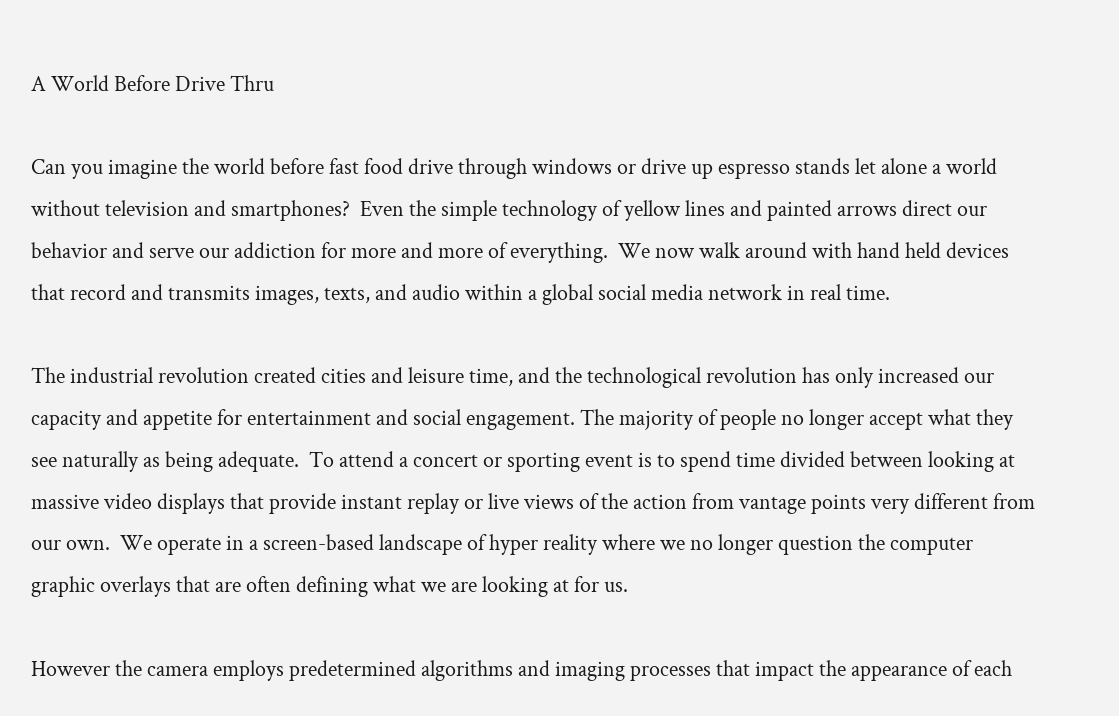A World Before Drive Thru

Can you imagine the world before fast food drive through windows or drive up espresso stands let alone a world without television and smartphones?  Even the simple technology of yellow lines and painted arrows direct our behavior and serve our addiction for more and more of everything.  We now walk around with hand held devices that record and transmits images, texts, and audio within a global social media network in real time.

The industrial revolution created cities and leisure time, and the technological revolution has only increased our capacity and appetite for entertainment and social engagement. The majority of people no longer accept what they see naturally as being adequate.  To attend a concert or sporting event is to spend time divided between looking at massive video displays that provide instant replay or live views of the action from vantage points very different from our own.  We operate in a screen-based landscape of hyper reality where we no longer question the computer graphic overlays that are often defining what we are looking at for us.

However the camera employs predetermined algorithms and imaging processes that impact the appearance of each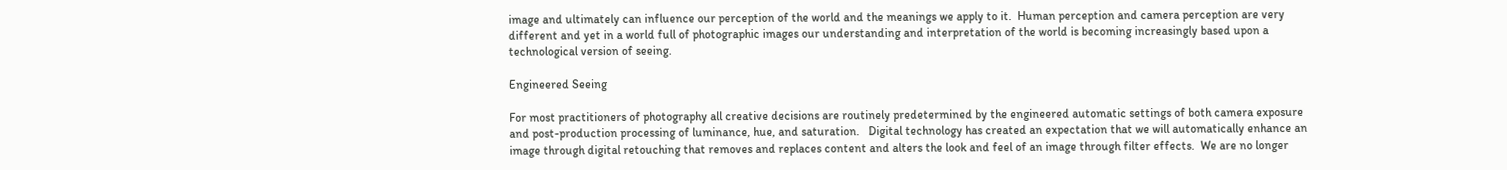image and ultimately can influence our perception of the world and the meanings we apply to it.  Human perception and camera perception are very different and yet in a world full of photographic images our understanding and interpretation of the world is becoming increasingly based upon a technological version of seeing.

Engineered Seeing

For most practitioners of photography all creative decisions are routinely predetermined by the engineered automatic settings of both camera exposure and post-production processing of luminance, hue, and saturation.   Digital technology has created an expectation that we will automatically enhance an image through digital retouching that removes and replaces content and alters the look and feel of an image through filter effects.  We are no longer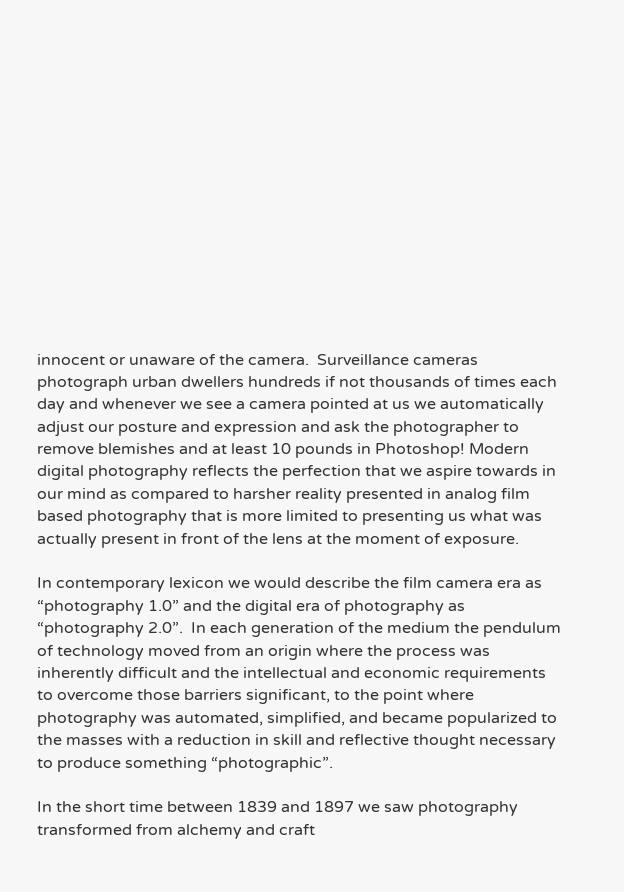innocent or unaware of the camera.  Surveillance cameras photograph urban dwellers hundreds if not thousands of times each day and whenever we see a camera pointed at us we automatically adjust our posture and expression and ask the photographer to remove blemishes and at least 10 pounds in Photoshop! Modern digital photography reflects the perfection that we aspire towards in our mind as compared to harsher reality presented in analog film based photography that is more limited to presenting us what was actually present in front of the lens at the moment of exposure.

In contemporary lexicon we would describe the film camera era as “photography 1.0” and the digital era of photography as “photography 2.0”.  In each generation of the medium the pendulum of technology moved from an origin where the process was inherently difficult and the intellectual and economic requirements to overcome those barriers significant, to the point where photography was automated, simplified, and became popularized to the masses with a reduction in skill and reflective thought necessary to produce something “photographic”.

In the short time between 1839 and 1897 we saw photography transformed from alchemy and craft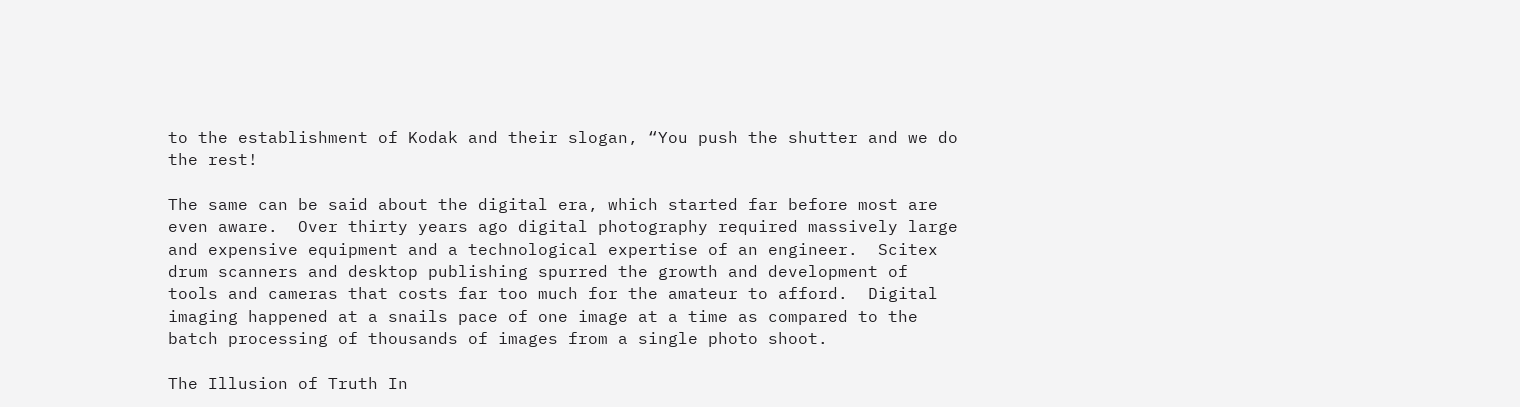to the establishment of Kodak and their slogan, “You push the shutter and we do the rest!

The same can be said about the digital era, which started far before most are even aware.  Over thirty years ago digital photography required massively large and expensive equipment and a technological expertise of an engineer.  Scitex drum scanners and desktop publishing spurred the growth and development of tools and cameras that costs far too much for the amateur to afford.  Digital imaging happened at a snails pace of one image at a time as compared to the batch processing of thousands of images from a single photo shoot.

The Illusion of Truth In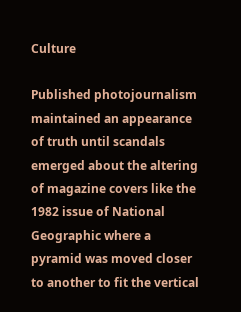Culture

Published photojournalism maintained an appearance of truth until scandals emerged about the altering of magazine covers like the 1982 issue of National Geographic where a pyramid was moved closer to another to fit the vertical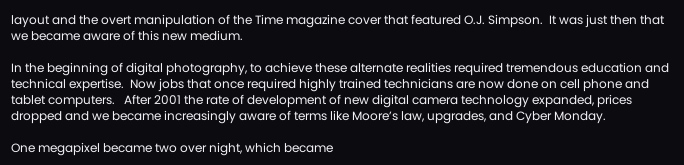layout and the overt manipulation of the Time magazine cover that featured O.J. Simpson.  It was just then that we became aware of this new medium.

In the beginning of digital photography, to achieve these alternate realities required tremendous education and technical expertise.  Now jobs that once required highly trained technicians are now done on cell phone and tablet computers.   After 2001 the rate of development of new digital camera technology expanded, prices dropped and we became increasingly aware of terms like Moore’s law, upgrades, and Cyber Monday.

One megapixel became two over night, which became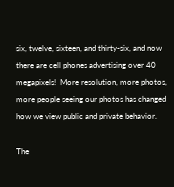six, twelve, sixteen, and thirty-six, and now there are cell phones advertising over 40 megapixels!  More resolution, more photos, more people seeing our photos has changed how we view public and private behavior.

The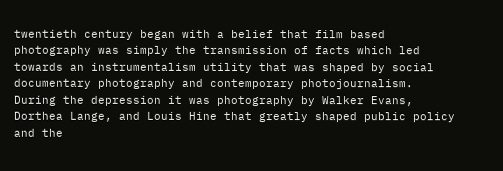twentieth century began with a belief that film based photography was simply the transmission of facts which led towards an instrumentalism utility that was shaped by social documentary photography and contemporary photojournalism.  During the depression it was photography by Walker Evans, Dorthea Lange, and Louis Hine that greatly shaped public policy and the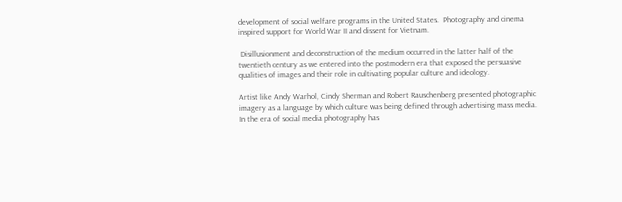development of social welfare programs in the United States.  Photography and cinema inspired support for World War II and dissent for Vietnam.

 Disillusionment and deconstruction of the medium occurred in the latter half of the twentieth century as we entered into the postmodern era that exposed the persuasive qualities of images and their role in cultivating popular culture and ideology.

Artist like Andy Warhol, Cindy Sherman and Robert Rauschenberg presented photographic imagery as a language by which culture was being defined through advertising mass media.  In the era of social media photography has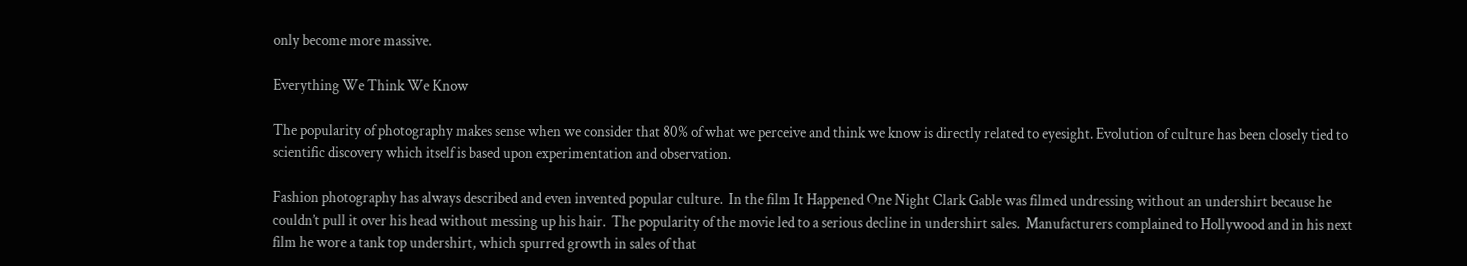only become more massive.

Everything We Think We Know

The popularity of photography makes sense when we consider that 80% of what we perceive and think we know is directly related to eyesight. Evolution of culture has been closely tied to scientific discovery which itself is based upon experimentation and observation.

Fashion photography has always described and even invented popular culture.  In the film It Happened One Night Clark Gable was filmed undressing without an undershirt because he couldn’t pull it over his head without messing up his hair.  The popularity of the movie led to a serious decline in undershirt sales.  Manufacturers complained to Hollywood and in his next film he wore a tank top undershirt, which spurred growth in sales of that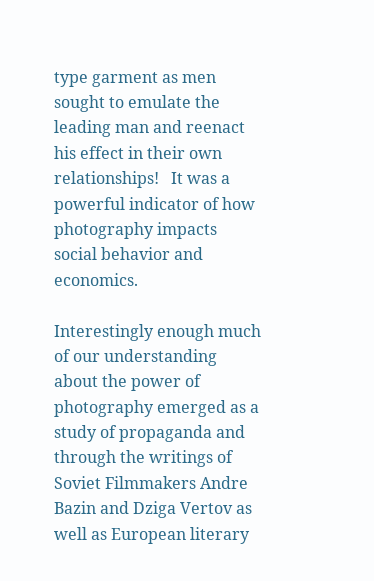type garment as men sought to emulate the leading man and reenact his effect in their own relationships!   It was a powerful indicator of how photography impacts social behavior and economics.

Interestingly enough much of our understanding about the power of photography emerged as a study of propaganda and through the writings of Soviet Filmmakers Andre Bazin and Dziga Vertov as well as European literary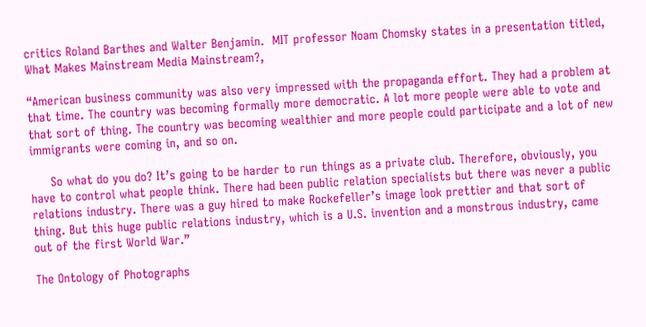critics Roland Barthes and Walter Benjamin.  MIT professor Noam Chomsky states in a presentation titled, What Makes Mainstream Media Mainstream?,

“American business community was also very impressed with the propaganda effort. They had a problem at that time. The country was becoming formally more democratic. A lot more people were able to vote and that sort of thing. The country was becoming wealthier and more people could participate and a lot of new immigrants were coming in, and so on.

     So what do you do? It’s going to be harder to run things as a private club. Therefore, obviously, you have to control what people think. There had been public relation specialists but there was never a public relations industry. There was a guy hired to make Rockefeller’s image look prettier and that sort of thing. But this huge public relations industry, which is a U.S. invention and a monstrous industry, came out of the first World War.”

The Ontology of Photographs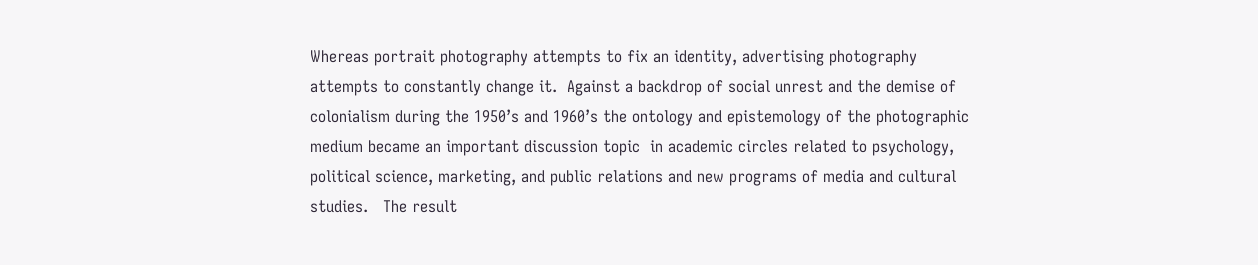Whereas portrait photography attempts to fix an identity, advertising photography attempts to constantly change it.  Against a backdrop of social unrest and the demise of colonialism during the 1950’s and 1960’s the ontology and epistemology of the photographic medium became an important discussion topic  in academic circles related to psychology, political science, marketing, and public relations and new programs of media and cultural studies.   The result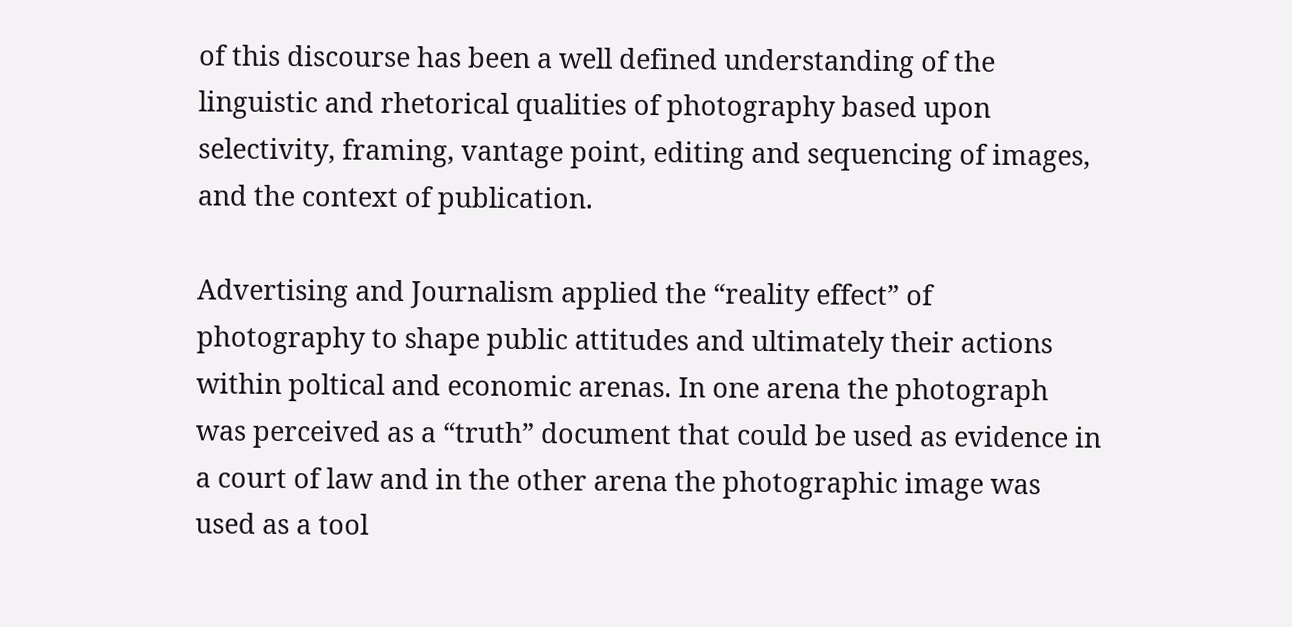of this discourse has been a well defined understanding of the linguistic and rhetorical qualities of photography based upon selectivity, framing, vantage point, editing and sequencing of images, and the context of publication.

Advertising and Journalism applied the “reality effect” of photography to shape public attitudes and ultimately their actions within poltical and economic arenas. In one arena the photograph was perceived as a “truth” document that could be used as evidence in a court of law and in the other arena the photographic image was used as a tool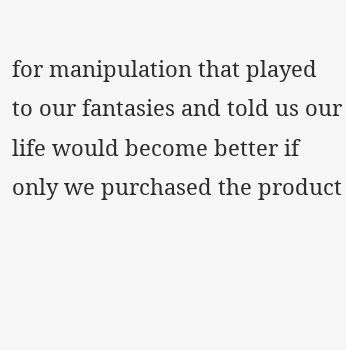for manipulation that played to our fantasies and told us our life would become better if only we purchased the product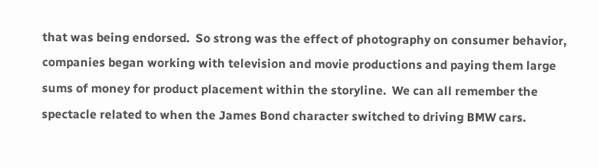that was being endorsed.  So strong was the effect of photography on consumer behavior, companies began working with television and movie productions and paying them large sums of money for product placement within the storyline.  We can all remember the spectacle related to when the James Bond character switched to driving BMW cars.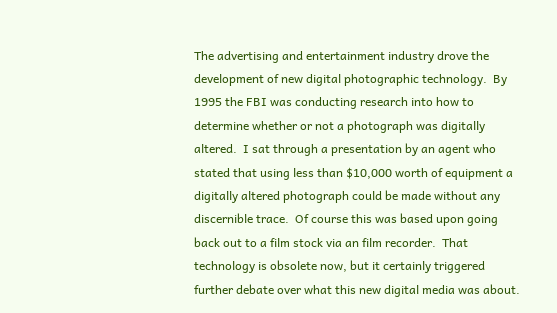The advertising and entertainment industry drove the development of new digital photographic technology.  By 1995 the FBI was conducting research into how to determine whether or not a photograph was digitally altered.  I sat through a presentation by an agent who stated that using less than $10,000 worth of equipment a digitally altered photograph could be made without any discernible trace.  Of course this was based upon going back out to a film stock via an film recorder.  That technology is obsolete now, but it certainly triggered further debate over what this new digital media was about.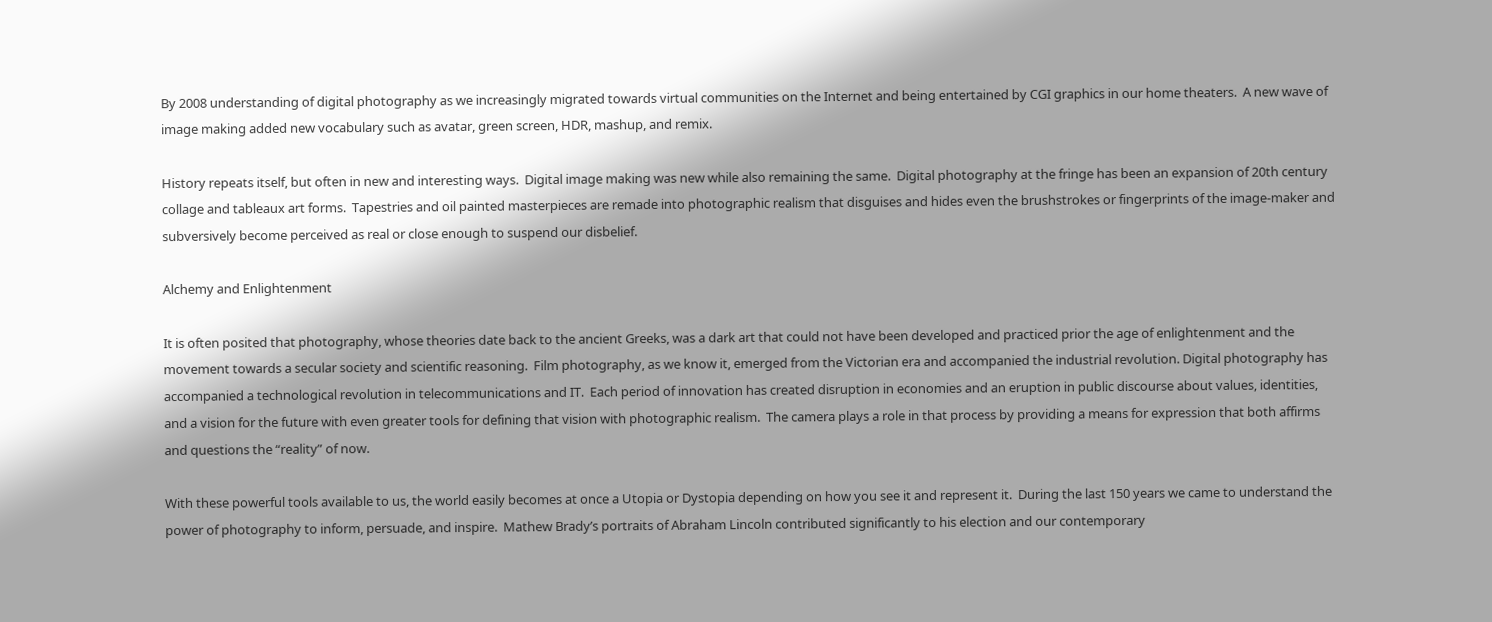By 2008 understanding of digital photography as we increasingly migrated towards virtual communities on the Internet and being entertained by CGI graphics in our home theaters.  A new wave of image making added new vocabulary such as avatar, green screen, HDR, mashup, and remix.

History repeats itself, but often in new and interesting ways.  Digital image making was new while also remaining the same.  Digital photography at the fringe has been an expansion of 20th century collage and tableaux art forms.  Tapestries and oil painted masterpieces are remade into photographic realism that disguises and hides even the brushstrokes or fingerprints of the image-maker and subversively become perceived as real or close enough to suspend our disbelief.

Alchemy and Enlightenment

It is often posited that photography, whose theories date back to the ancient Greeks, was a dark art that could not have been developed and practiced prior the age of enlightenment and the movement towards a secular society and scientific reasoning.  Film photography, as we know it, emerged from the Victorian era and accompanied the industrial revolution. Digital photography has accompanied a technological revolution in telecommunications and IT.  Each period of innovation has created disruption in economies and an eruption in public discourse about values, identities, and a vision for the future with even greater tools for defining that vision with photographic realism.  The camera plays a role in that process by providing a means for expression that both affirms and questions the “reality” of now.

With these powerful tools available to us, the world easily becomes at once a Utopia or Dystopia depending on how you see it and represent it.  During the last 150 years we came to understand the power of photography to inform, persuade, and inspire.  Mathew Brady’s portraits of Abraham Lincoln contributed significantly to his election and our contemporary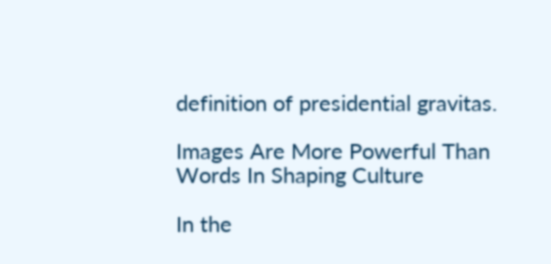definition of presidential gravitas.

Images Are More Powerful Than Words In Shaping Culture

In the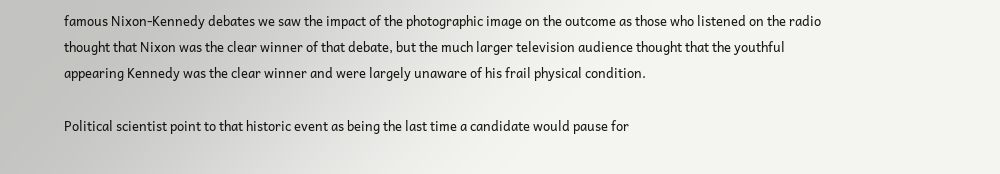famous Nixon-Kennedy debates we saw the impact of the photographic image on the outcome as those who listened on the radio thought that Nixon was the clear winner of that debate, but the much larger television audience thought that the youthful appearing Kennedy was the clear winner and were largely unaware of his frail physical condition.

Political scientist point to that historic event as being the last time a candidate would pause for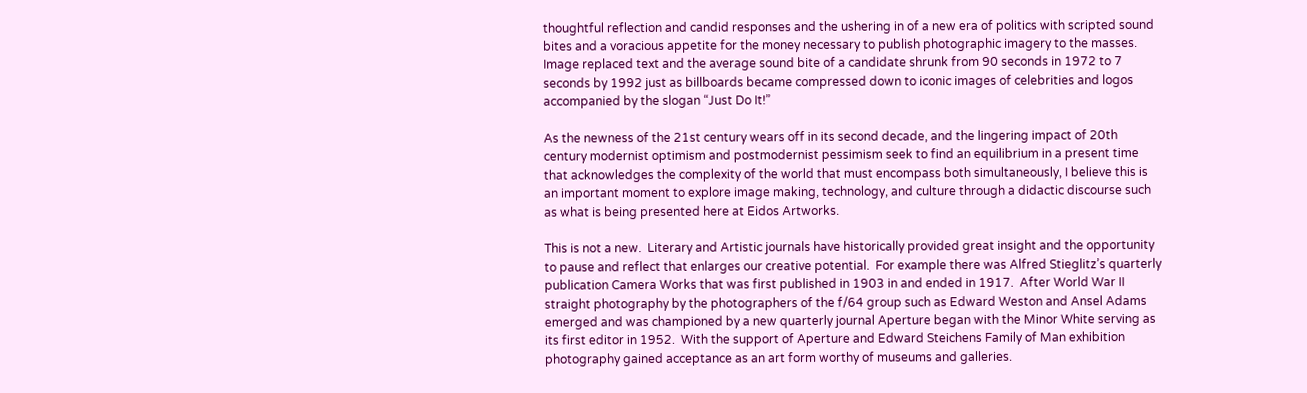thoughtful reflection and candid responses and the ushering in of a new era of politics with scripted sound bites and a voracious appetite for the money necessary to publish photographic imagery to the masses.  Image replaced text and the average sound bite of a candidate shrunk from 90 seconds in 1972 to 7 seconds by 1992 just as billboards became compressed down to iconic images of celebrities and logos accompanied by the slogan “Just Do It!”

As the newness of the 21st century wears off in its second decade, and the lingering impact of 20th century modernist optimism and postmodernist pessimism seek to find an equilibrium in a present time that acknowledges the complexity of the world that must encompass both simultaneously, I believe this is an important moment to explore image making, technology, and culture through a didactic discourse such as what is being presented here at Eidos Artworks.

This is not a new.  Literary and Artistic journals have historically provided great insight and the opportunity to pause and reflect that enlarges our creative potential.  For example there was Alfred Stieglitz’s quarterly publication Camera Works that was first published in 1903 in and ended in 1917.  After World War II straight photography by the photographers of the f/64 group such as Edward Weston and Ansel Adams emerged and was championed by a new quarterly journal Aperture began with the Minor White serving as its first editor in 1952.  With the support of Aperture and Edward Steichens Family of Man exhibition photography gained acceptance as an art form worthy of museums and galleries.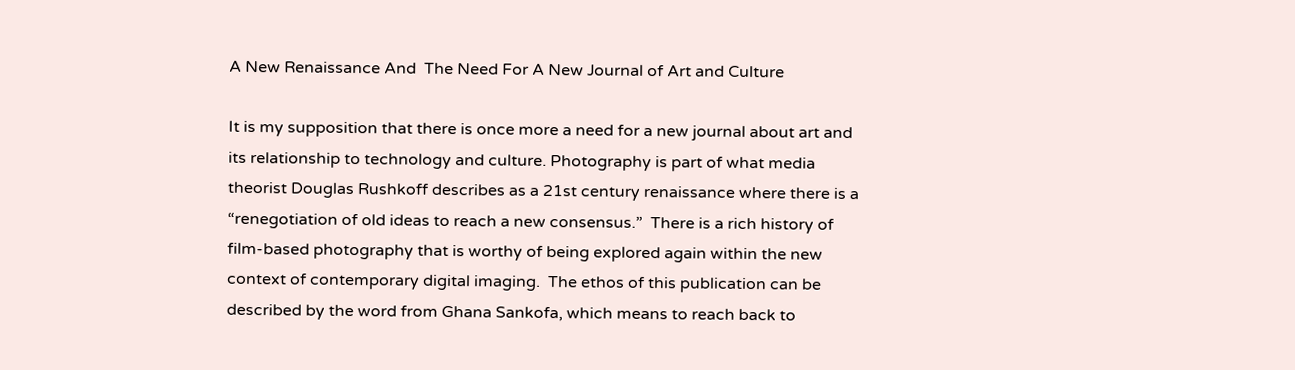A New Renaissance And  The Need For A New Journal of Art and Culture

It is my supposition that there is once more a need for a new journal about art and its relationship to technology and culture. Photography is part of what media theorist Douglas Rushkoff describes as a 21st century renaissance where there is a “renegotiation of old ideas to reach a new consensus.”  There is a rich history of film-based photography that is worthy of being explored again within the new context of contemporary digital imaging.  The ethos of this publication can be described by the word from Ghana Sankofa, which means to reach back to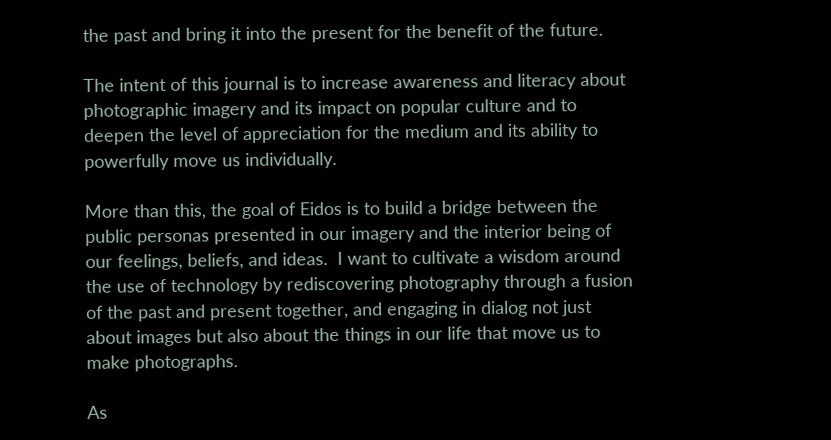the past and bring it into the present for the benefit of the future.

The intent of this journal is to increase awareness and literacy about photographic imagery and its impact on popular culture and to deepen the level of appreciation for the medium and its ability to powerfully move us individually.

More than this, the goal of Eidos is to build a bridge between the public personas presented in our imagery and the interior being of our feelings, beliefs, and ideas.  I want to cultivate a wisdom around the use of technology by rediscovering photography through a fusion of the past and present together, and engaging in dialog not just about images but also about the things in our life that move us to make photographs.

As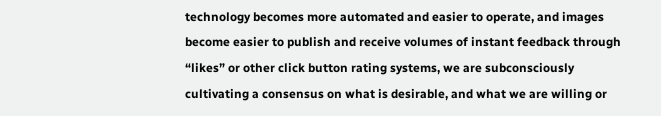technology becomes more automated and easier to operate, and images become easier to publish and receive volumes of instant feedback through “likes” or other click button rating systems, we are subconsciously cultivating a consensus on what is desirable, and what we are willing or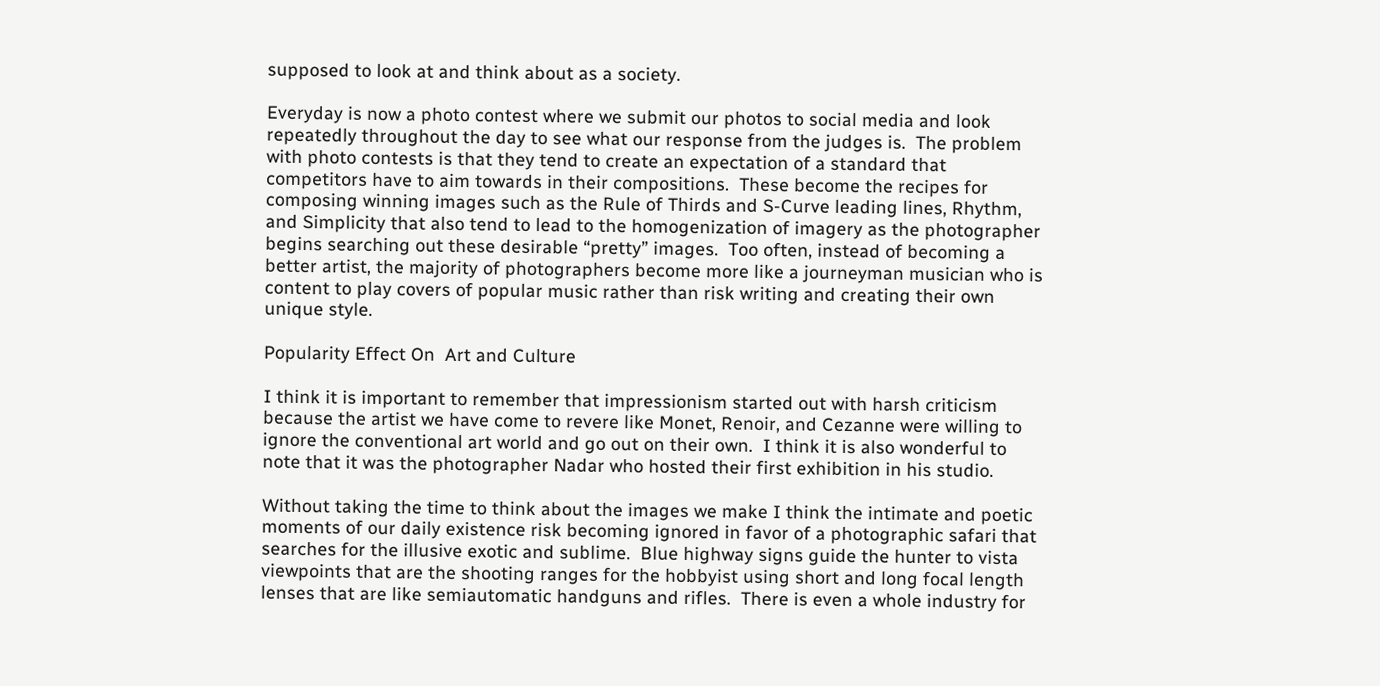supposed to look at and think about as a society.

Everyday is now a photo contest where we submit our photos to social media and look repeatedly throughout the day to see what our response from the judges is.  The problem with photo contests is that they tend to create an expectation of a standard that competitors have to aim towards in their compositions.  These become the recipes for composing winning images such as the Rule of Thirds and S-Curve leading lines, Rhythm, and Simplicity that also tend to lead to the homogenization of imagery as the photographer begins searching out these desirable “pretty” images.  Too often, instead of becoming a better artist, the majority of photographers become more like a journeyman musician who is content to play covers of popular music rather than risk writing and creating their own unique style.

Popularity Effect On  Art and Culture

I think it is important to remember that impressionism started out with harsh criticism because the artist we have come to revere like Monet, Renoir, and Cezanne were willing to ignore the conventional art world and go out on their own.  I think it is also wonderful to note that it was the photographer Nadar who hosted their first exhibition in his studio.

Without taking the time to think about the images we make I think the intimate and poetic moments of our daily existence risk becoming ignored in favor of a photographic safari that searches for the illusive exotic and sublime.  Blue highway signs guide the hunter to vista viewpoints that are the shooting ranges for the hobbyist using short and long focal length lenses that are like semiautomatic handguns and rifles.  There is even a whole industry for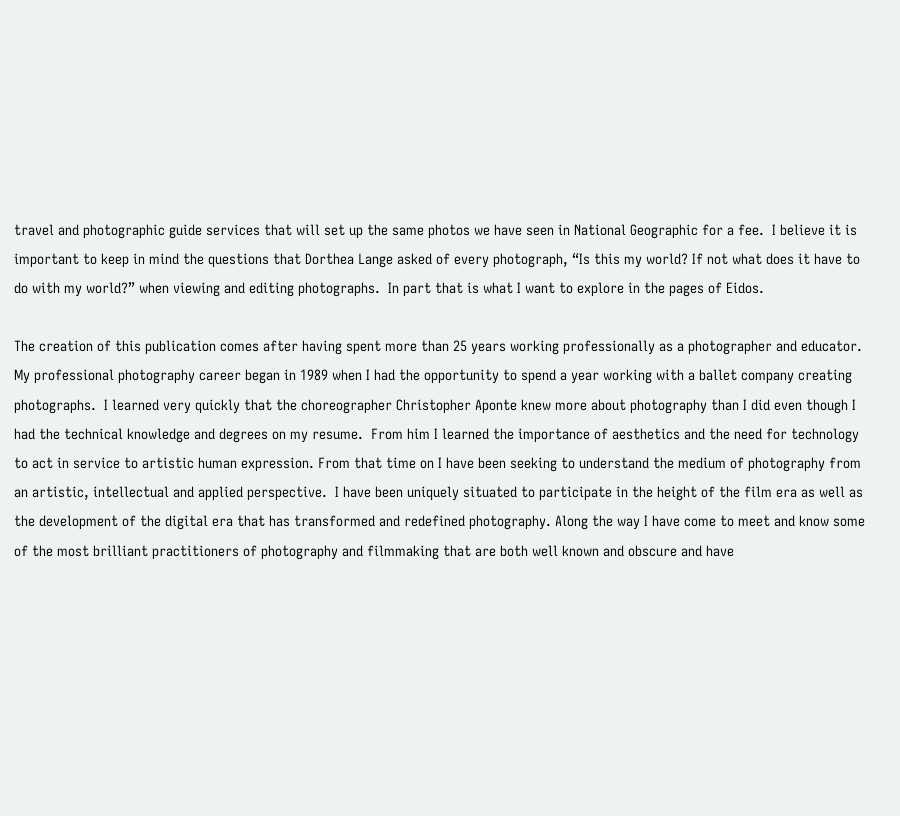travel and photographic guide services that will set up the same photos we have seen in National Geographic for a fee.  I believe it is important to keep in mind the questions that Dorthea Lange asked of every photograph, “Is this my world? If not what does it have to do with my world?” when viewing and editing photographs.  In part that is what I want to explore in the pages of Eidos.

The creation of this publication comes after having spent more than 25 years working professionally as a photographer and educator.  My professional photography career began in 1989 when I had the opportunity to spend a year working with a ballet company creating photographs.  I learned very quickly that the choreographer Christopher Aponte knew more about photography than I did even though I had the technical knowledge and degrees on my resume.  From him I learned the importance of aesthetics and the need for technology to act in service to artistic human expression. From that time on I have been seeking to understand the medium of photography from an artistic, intellectual and applied perspective.  I have been uniquely situated to participate in the height of the film era as well as the development of the digital era that has transformed and redefined photography. Along the way I have come to meet and know some of the most brilliant practitioners of photography and filmmaking that are both well known and obscure and have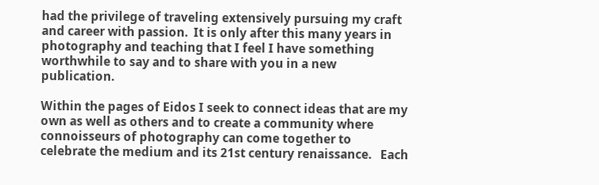had the privilege of traveling extensively pursuing my craft and career with passion.  It is only after this many years in photography and teaching that I feel I have something worthwhile to say and to share with you in a new publication.

Within the pages of Eidos I seek to connect ideas that are my own as well as others and to create a community where connoisseurs of photography can come together to celebrate the medium and its 21st century renaissance.   Each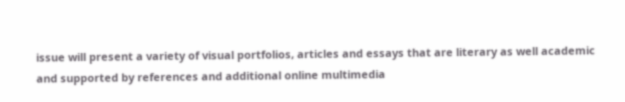issue will present a variety of visual portfolios, articles and essays that are literary as well academic and supported by references and additional online multimedia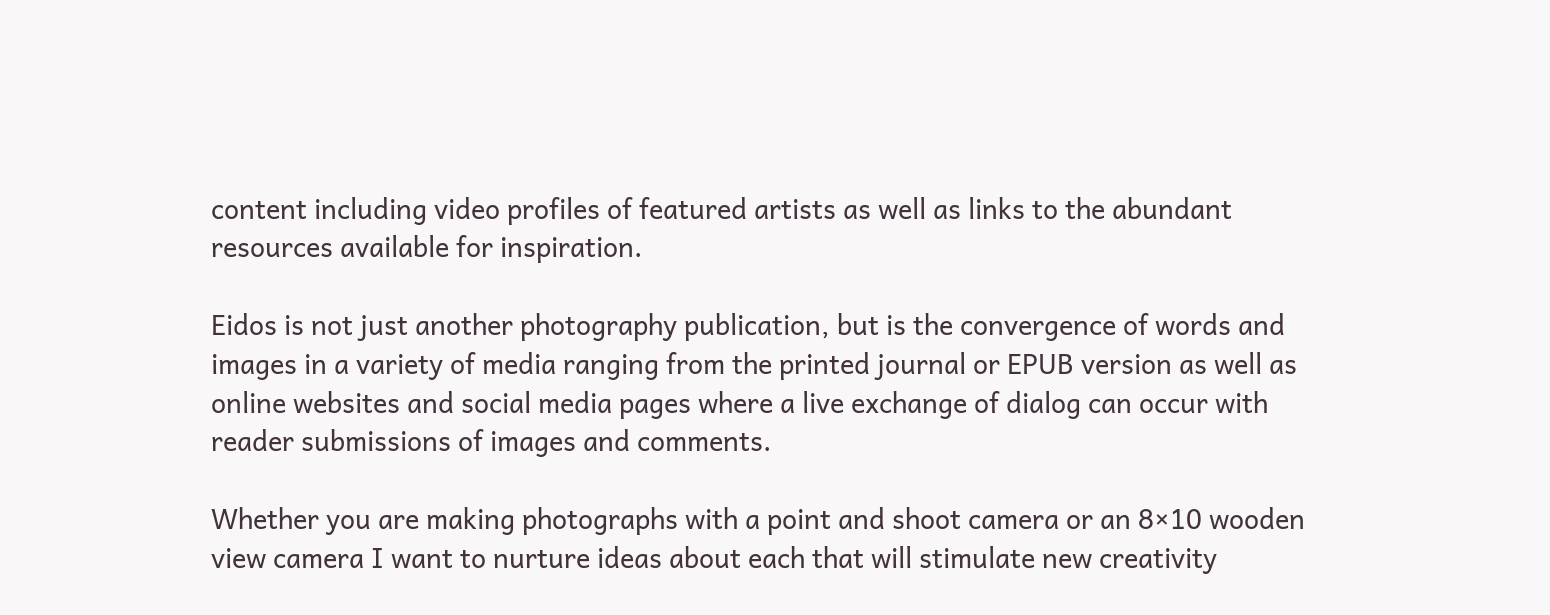content including video profiles of featured artists as well as links to the abundant resources available for inspiration.

Eidos is not just another photography publication, but is the convergence of words and images in a variety of media ranging from the printed journal or EPUB version as well as online websites and social media pages where a live exchange of dialog can occur with reader submissions of images and comments.

Whether you are making photographs with a point and shoot camera or an 8×10 wooden view camera I want to nurture ideas about each that will stimulate new creativity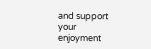and support your enjoyment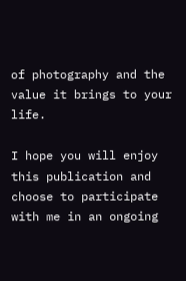of photography and the value it brings to your life.

I hope you will enjoy this publication and choose to participate with me in an ongoing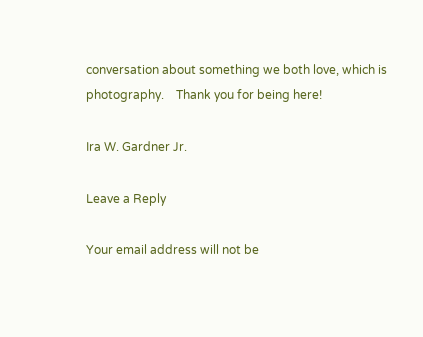conversation about something we both love, which is photography.    Thank you for being here!

Ira W. Gardner Jr.

Leave a Reply

Your email address will not be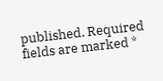published. Required fields are marked *